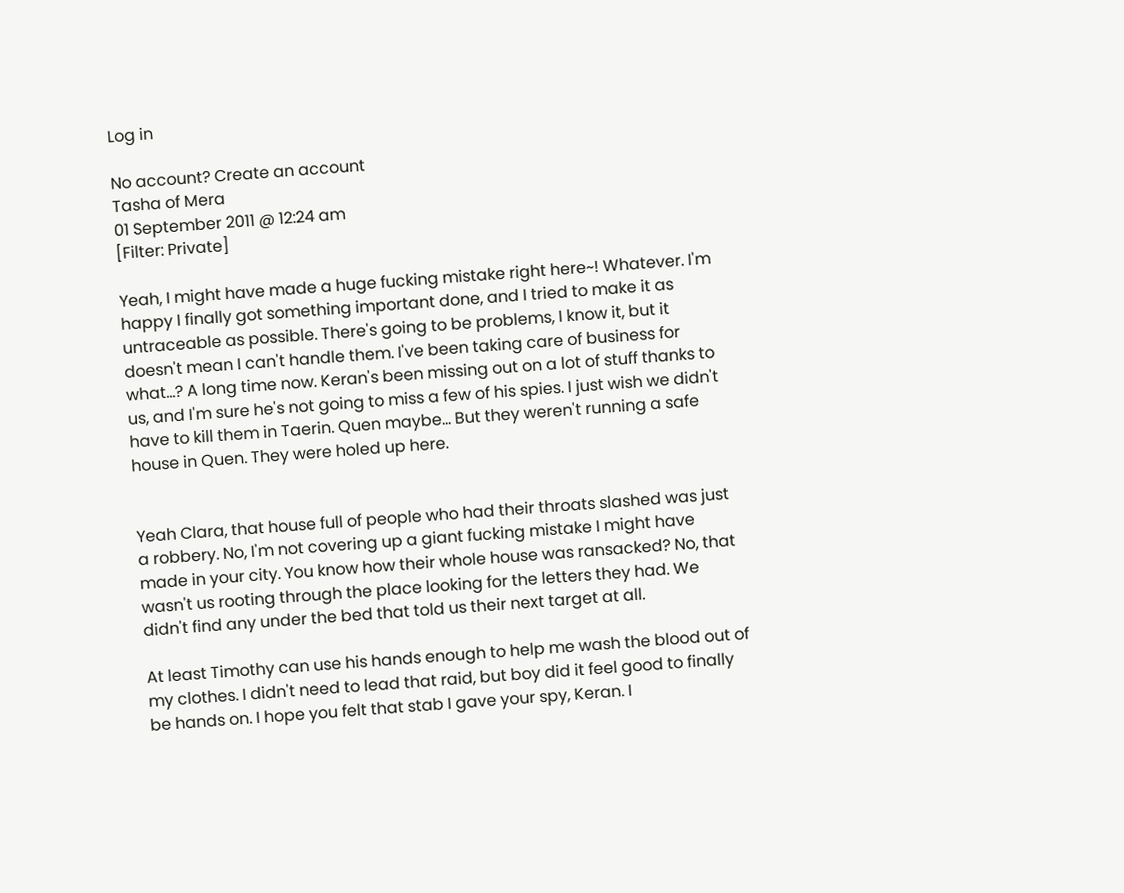Log in

No account? Create an account
Tasha of Mera
01 September 2011 @ 12:24 am
[Filter: Private]

Yeah, I might have made a huge fucking mistake right here~! Whatever. I'm happy I finally got something important done, and I tried to make it as untraceable as possible. There's going to be problems, I know it, but it doesn't mean I can't handle them. I've been taking care of business for what...? A long time now. Keran's been missing out on a lot of stuff thanks to us, and I'm sure he's not going to miss a few of his spies. I just wish we didn't have to kill them in Taerin. Quen maybe... But they weren't running a safe house in Quen. They were holed up here.


Yeah Clara, that house full of people who had their throats slashed was just a robbery. No, I'm not covering up a giant fucking mistake I might have made in your city. You know how their whole house was ransacked? No, that wasn't us rooting through the place looking for the letters they had. We didn't find any under the bed that told us their next target at all.

At least Timothy can use his hands enough to help me wash the blood out of my clothes. I didn't need to lead that raid, but boy did it feel good to finally be hands on. I hope you felt that stab I gave your spy, Keran. I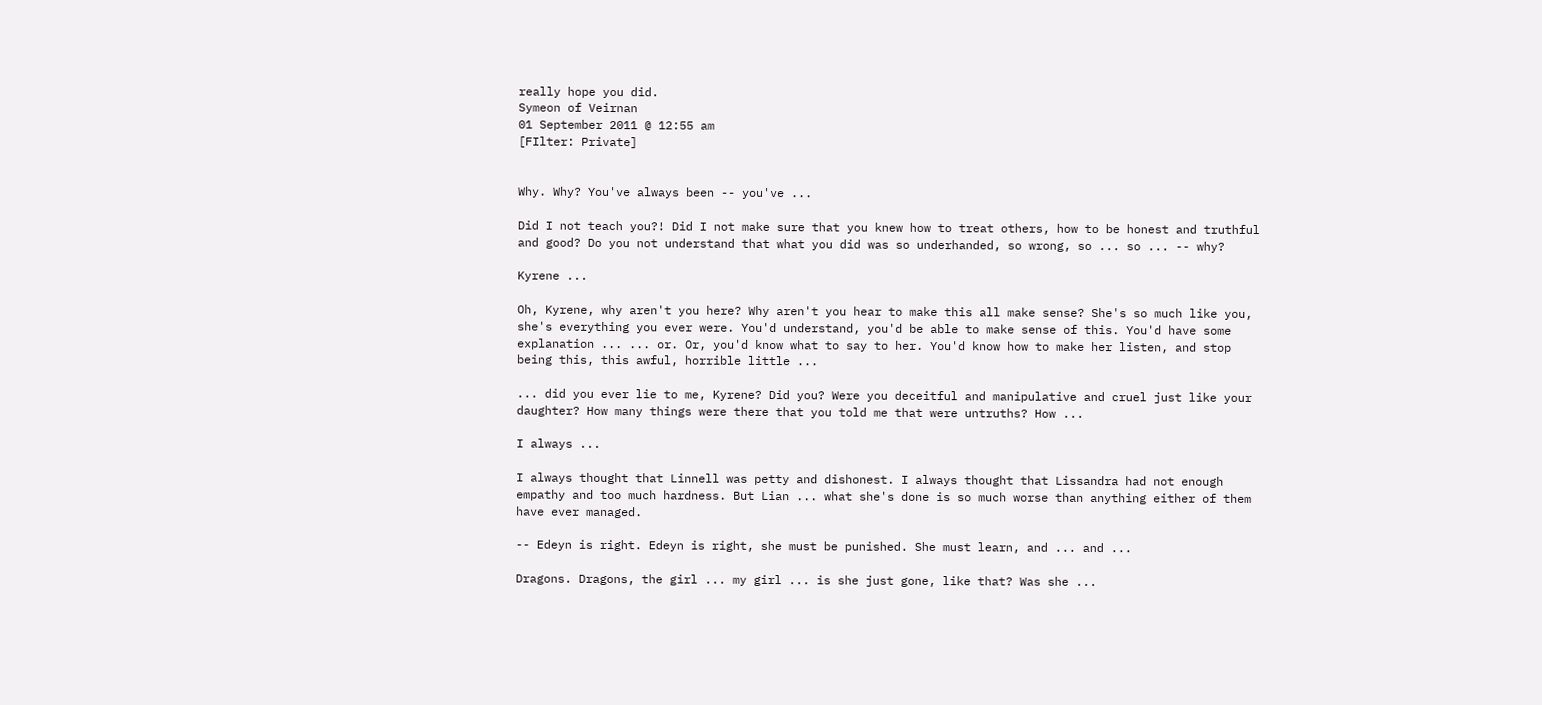really hope you did.
Symeon of Veirnan
01 September 2011 @ 12:55 am
[FIlter: Private]


Why. Why? You've always been -- you've ...

Did I not teach you?! Did I not make sure that you knew how to treat others, how to be honest and truthful and good? Do you not understand that what you did was so underhanded, so wrong, so ... so ... -- why?

Kyrene ...

Oh, Kyrene, why aren't you here? Why aren't you hear to make this all make sense? She's so much like you, she's everything you ever were. You'd understand, you'd be able to make sense of this. You'd have some explanation ... ... or. Or, you'd know what to say to her. You'd know how to make her listen, and stop being this, this awful, horrible little ...

... did you ever lie to me, Kyrene? Did you? Were you deceitful and manipulative and cruel just like your daughter? How many things were there that you told me that were untruths? How ...

I always ...

I always thought that Linnell was petty and dishonest. I always thought that Lissandra had not enough empathy and too much hardness. But Lian ... what she's done is so much worse than anything either of them have ever managed.

-- Edeyn is right. Edeyn is right, she must be punished. She must learn, and ... and ...

Dragons. Dragons, the girl ... my girl ... is she just gone, like that? Was she ...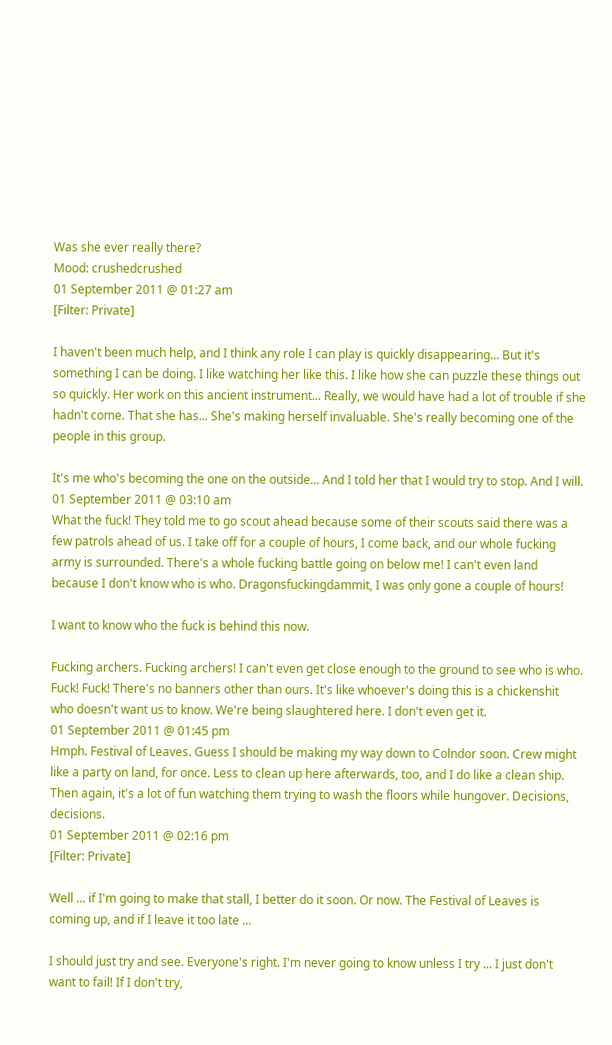Was she ever really there?
Mood: crushedcrushed
01 September 2011 @ 01:27 am
[Filter: Private]

I haven't been much help, and I think any role I can play is quickly disappearing... But it's something I can be doing. I like watching her like this. I like how she can puzzle these things out so quickly. Her work on this ancient instrument... Really, we would have had a lot of trouble if she hadn't come. That she has... She's making herself invaluable. She's really becoming one of the people in this group.

It's me who's becoming the one on the outside... And I told her that I would try to stop. And I will.
01 September 2011 @ 03:10 am
What the fuck! They told me to go scout ahead because some of their scouts said there was a few patrols ahead of us. I take off for a couple of hours, I come back, and our whole fucking army is surrounded. There's a whole fucking battle going on below me! I can't even land because I don't know who is who. Dragonsfuckingdammit, I was only gone a couple of hours!

I want to know who the fuck is behind this now.

Fucking archers. Fucking archers! I can't even get close enough to the ground to see who is who. Fuck! Fuck! There's no banners other than ours. It's like whoever's doing this is a chickenshit who doesn't want us to know. We're being slaughtered here. I don't even get it.
01 September 2011 @ 01:45 pm
Hmph. Festival of Leaves. Guess I should be making my way down to Colndor soon. Crew might like a party on land, for once. Less to clean up here afterwards, too, and I do like a clean ship. Then again, it's a lot of fun watching them trying to wash the floors while hungover. Decisions, decisions.
01 September 2011 @ 02:16 pm
[Filter: Private]

Well ... if I'm going to make that stall, I better do it soon. Or now. The Festival of Leaves is coming up, and if I leave it too late ...

I should just try and see. Everyone's right. I'm never going to know unless I try ... I just don't want to fail! If I don't try,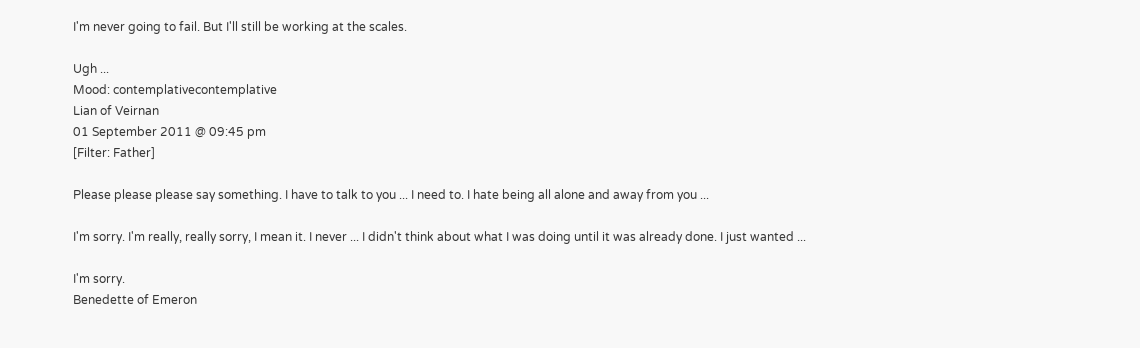I'm never going to fail. But I'll still be working at the scales.

Ugh ...
Mood: contemplativecontemplative
Lian of Veirnan
01 September 2011 @ 09:45 pm
[Filter: Father]

Please please please say something. I have to talk to you ... I need to. I hate being all alone and away from you ...

I'm sorry. I'm really, really sorry, I mean it. I never ... I didn't think about what I was doing until it was already done. I just wanted ...

I'm sorry.
Benedette of Emeron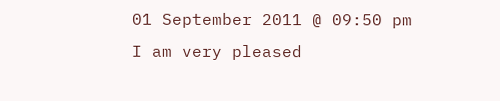01 September 2011 @ 09:50 pm
I am very pleased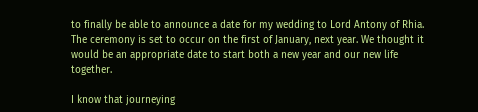to finally be able to announce a date for my wedding to Lord Antony of Rhia. The ceremony is set to occur on the first of January, next year. We thought it would be an appropriate date to start both a new year and our new life together.

I know that journeying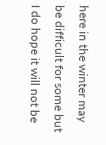here in the winter may be difficult for some but I do hope it will not be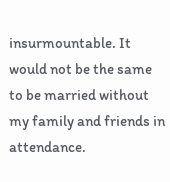insurmountable. It would not be the same to be married without my family and friends in attendance.